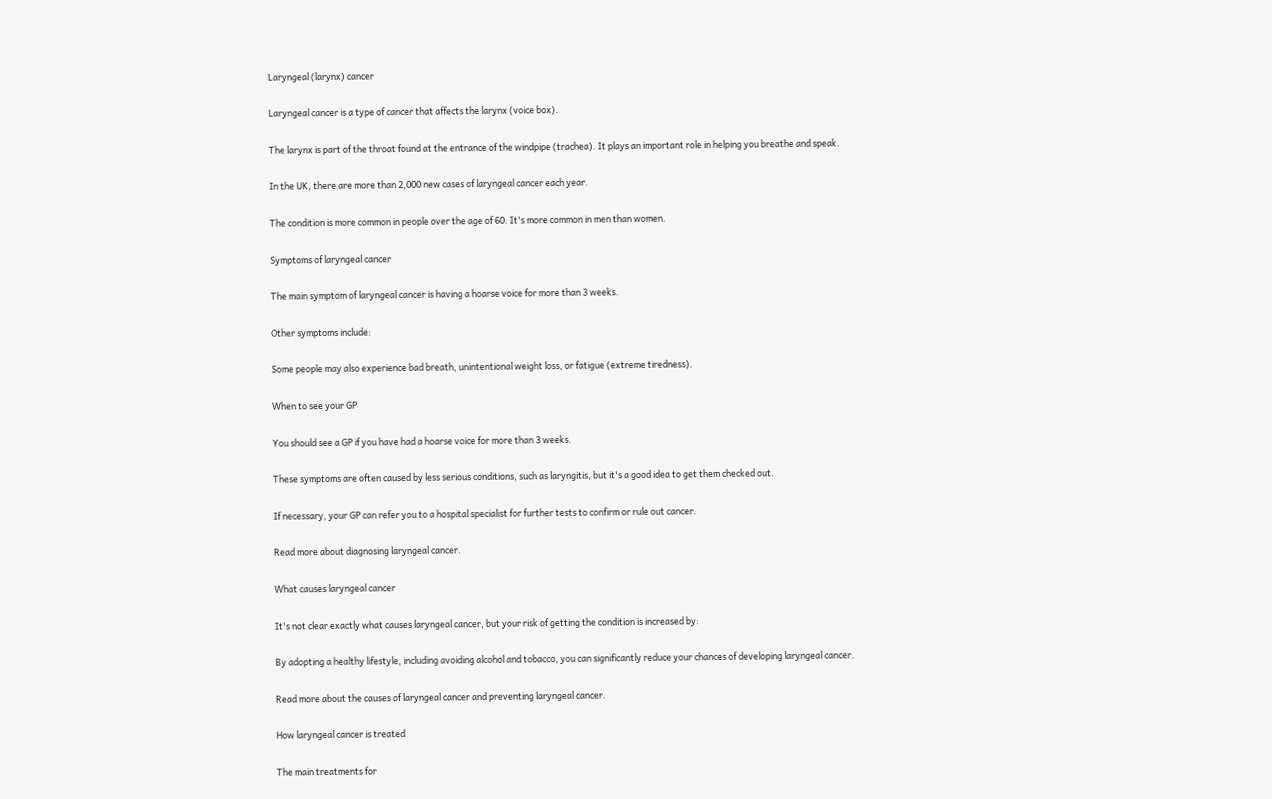Laryngeal (larynx) cancer

Laryngeal cancer is a type of cancer that affects the larynx (voice box).

The larynx is part of the throat found at the entrance of the windpipe (trachea). It plays an important role in helping you breathe and speak.

In the UK, there are more than 2,000 new cases of laryngeal cancer each year.

The condition is more common in people over the age of 60. It's more common in men than women.

Symptoms of laryngeal cancer

The main symptom of laryngeal cancer is having a hoarse voice for more than 3 weeks.

Other symptoms include:

Some people may also experience bad breath, unintentional weight loss, or fatigue (extreme tiredness).

When to see your GP

You should see a GP if you have had a hoarse voice for more than 3 weeks.

These symptoms are often caused by less serious conditions, such as laryngitis, but it's a good idea to get them checked out.

If necessary, your GP can refer you to a hospital specialist for further tests to confirm or rule out cancer.

Read more about diagnosing laryngeal cancer.

What causes laryngeal cancer

It's not clear exactly what causes laryngeal cancer, but your risk of getting the condition is increased by:

By adopting a healthy lifestyle, including avoiding alcohol and tobacco, you can significantly reduce your chances of developing laryngeal cancer.

Read more about the causes of laryngeal cancer and preventing laryngeal cancer.

How laryngeal cancer is treated

The main treatments for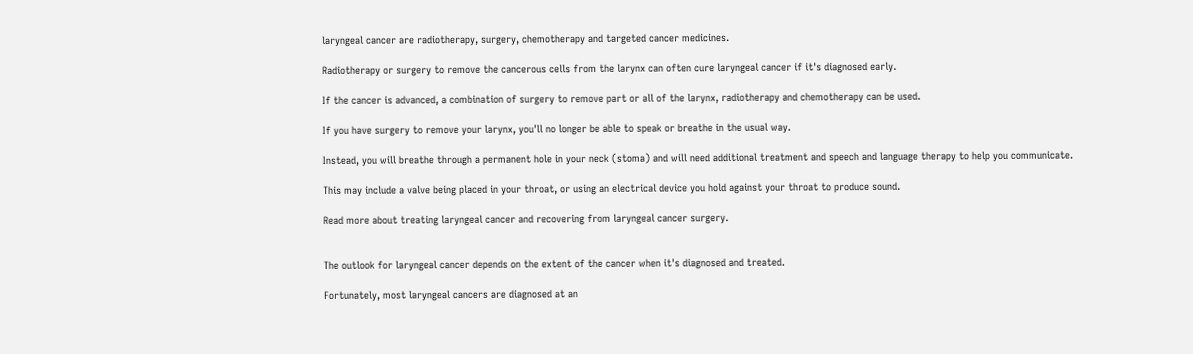laryngeal cancer are radiotherapy, surgery, chemotherapy and targeted cancer medicines.

Radiotherapy or surgery to remove the cancerous cells from the larynx can often cure laryngeal cancer if it's diagnosed early.

If the cancer is advanced, a combination of surgery to remove part or all of the larynx, radiotherapy and chemotherapy can be used.

If you have surgery to remove your larynx, you'll no longer be able to speak or breathe in the usual way.

Instead, you will breathe through a permanent hole in your neck (stoma) and will need additional treatment and speech and language therapy to help you communicate.

This may include a valve being placed in your throat, or using an electrical device you hold against your throat to produce sound.

Read more about treating laryngeal cancer and recovering from laryngeal cancer surgery.


The outlook for laryngeal cancer depends on the extent of the cancer when it's diagnosed and treated.

Fortunately, most laryngeal cancers are diagnosed at an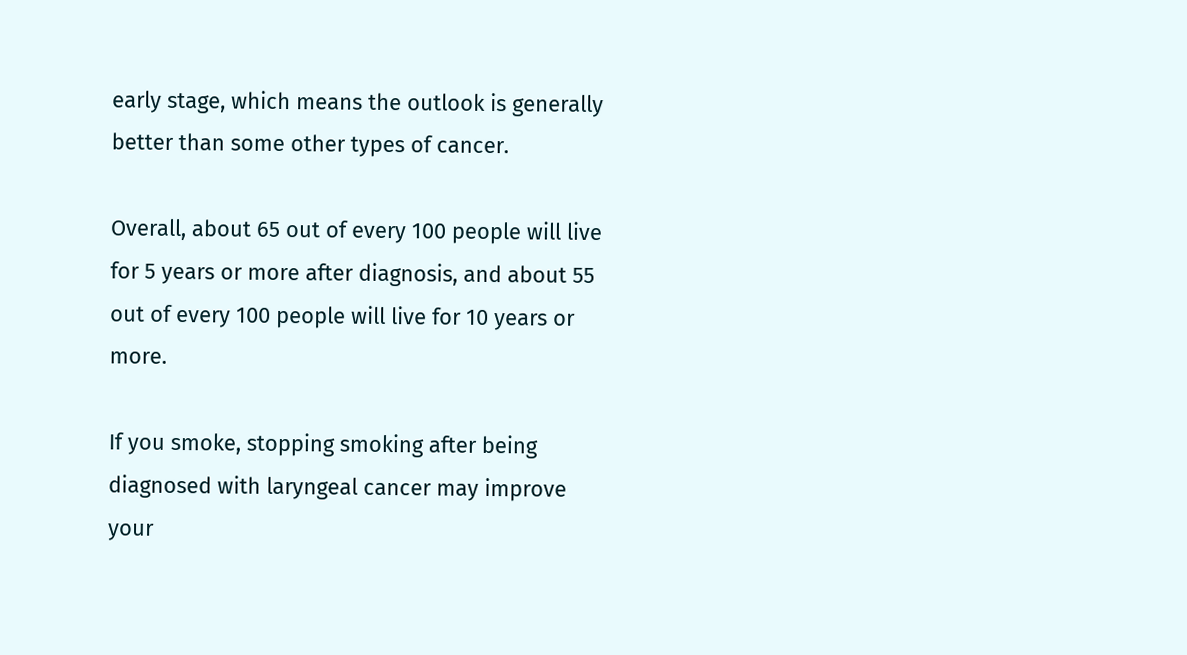early stage, which means the outlook is generally better than some other types of cancer.

Overall, about 65 out of every 100 people will live for 5 years or more after diagnosis, and about 55 out of every 100 people will live for 10 years or more.

If you smoke, stopping smoking after being diagnosed with laryngeal cancer may improve your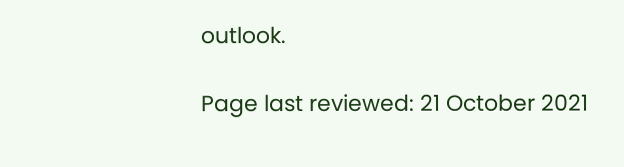outlook.

Page last reviewed: 21 October 2021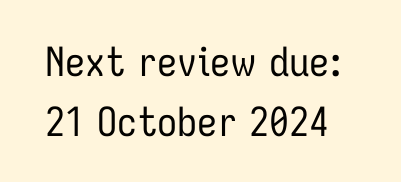Next review due: 21 October 2024